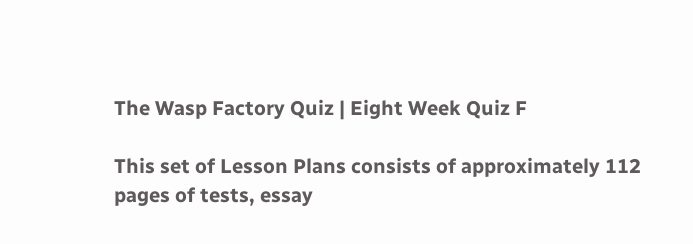The Wasp Factory Quiz | Eight Week Quiz F

This set of Lesson Plans consists of approximately 112 pages of tests, essay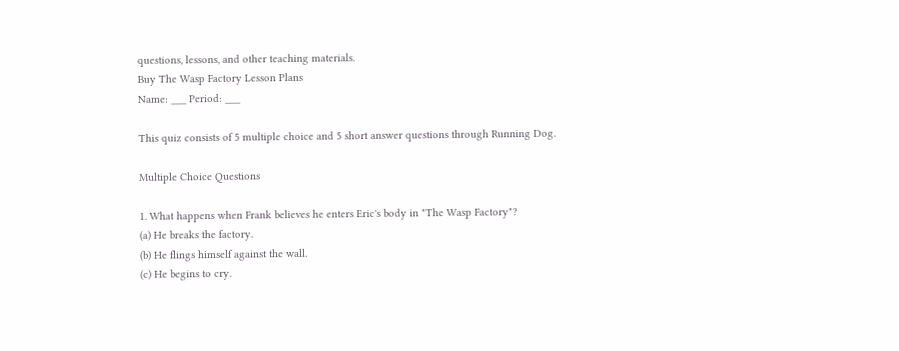questions, lessons, and other teaching materials.
Buy The Wasp Factory Lesson Plans
Name: ___ Period: ___

This quiz consists of 5 multiple choice and 5 short answer questions through Running Dog.

Multiple Choice Questions

1. What happens when Frank believes he enters Eric's body in "The Wasp Factory"?
(a) He breaks the factory.
(b) He flings himself against the wall.
(c) He begins to cry.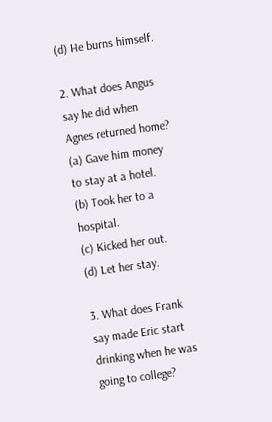(d) He burns himself.

2. What does Angus say he did when Agnes returned home?
(a) Gave him money to stay at a hotel.
(b) Took her to a hospital.
(c) Kicked her out.
(d) Let her stay.

3. What does Frank say made Eric start drinking when he was going to college?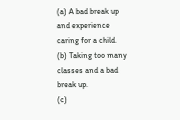(a) A bad break up and experience caring for a child.
(b) Taking too many classes and a bad break up.
(c)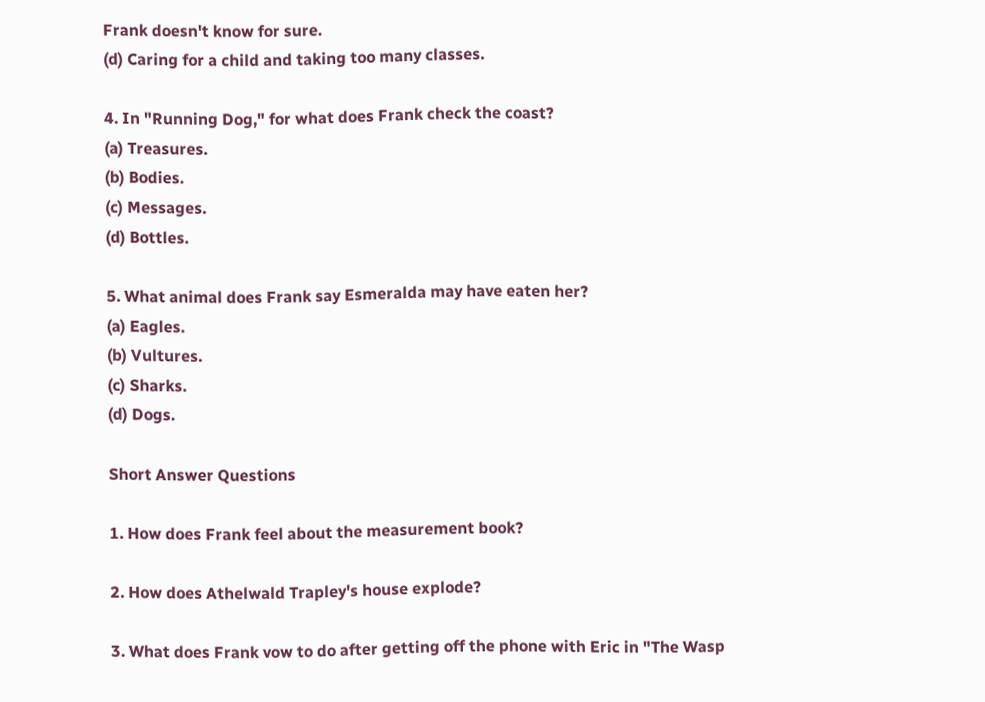Frank doesn't know for sure.
(d) Caring for a child and taking too many classes.

4. In "Running Dog," for what does Frank check the coast?
(a) Treasures.
(b) Bodies.
(c) Messages.
(d) Bottles.

5. What animal does Frank say Esmeralda may have eaten her?
(a) Eagles.
(b) Vultures.
(c) Sharks.
(d) Dogs.

Short Answer Questions

1. How does Frank feel about the measurement book?

2. How does Athelwald Trapley's house explode?

3. What does Frank vow to do after getting off the phone with Eric in "The Wasp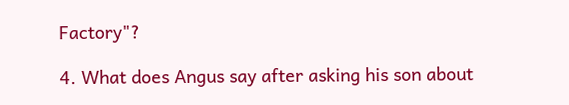Factory"?

4. What does Angus say after asking his son about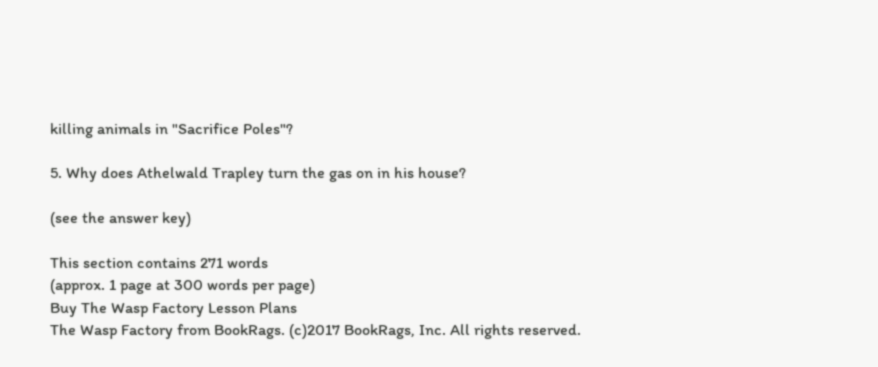killing animals in "Sacrifice Poles"?

5. Why does Athelwald Trapley turn the gas on in his house?

(see the answer key)

This section contains 271 words
(approx. 1 page at 300 words per page)
Buy The Wasp Factory Lesson Plans
The Wasp Factory from BookRags. (c)2017 BookRags, Inc. All rights reserved.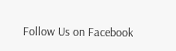Follow Us on Facebook